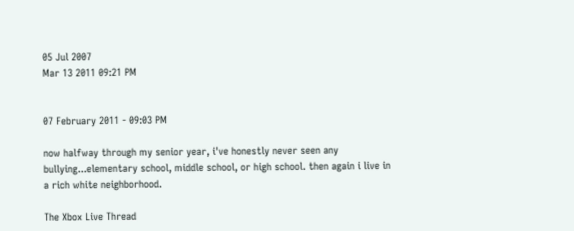05 Jul 2007
Mar 13 2011 09:21 PM


07 February 2011 - 09:03 PM

now halfway through my senior year, i've honestly never seen any bullying...elementary school, middle school, or high school. then again i live in a rich white neighborhood.

The Xbox Live Thread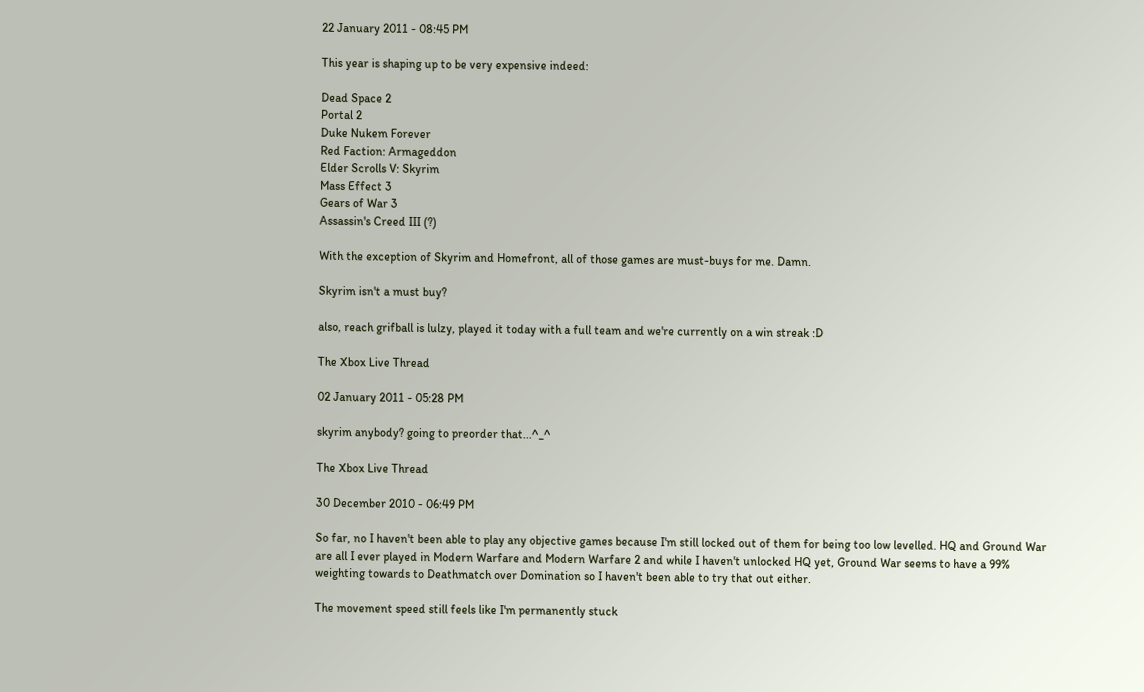22 January 2011 - 08:45 PM

This year is shaping up to be very expensive indeed:

Dead Space 2
Portal 2
Duke Nukem Forever
Red Faction: Armageddon
Elder Scrolls V: Skyrim
Mass Effect 3
Gears of War 3
Assassin's Creed III (?)

With the exception of Skyrim and Homefront, all of those games are must-buys for me. Damn.

Skyrim isn't a must buy?

also, reach grifball is lulzy, played it today with a full team and we're currently on a win streak :D

The Xbox Live Thread

02 January 2011 - 05:28 PM

skyrim anybody? going to preorder that...^_^

The Xbox Live Thread

30 December 2010 - 06:49 PM

So far, no I haven't been able to play any objective games because I'm still locked out of them for being too low levelled. HQ and Ground War are all I ever played in Modern Warfare and Modern Warfare 2 and while I haven't unlocked HQ yet, Ground War seems to have a 99% weighting towards to Deathmatch over Domination so I haven't been able to try that out either.

The movement speed still feels like I'm permanently stuck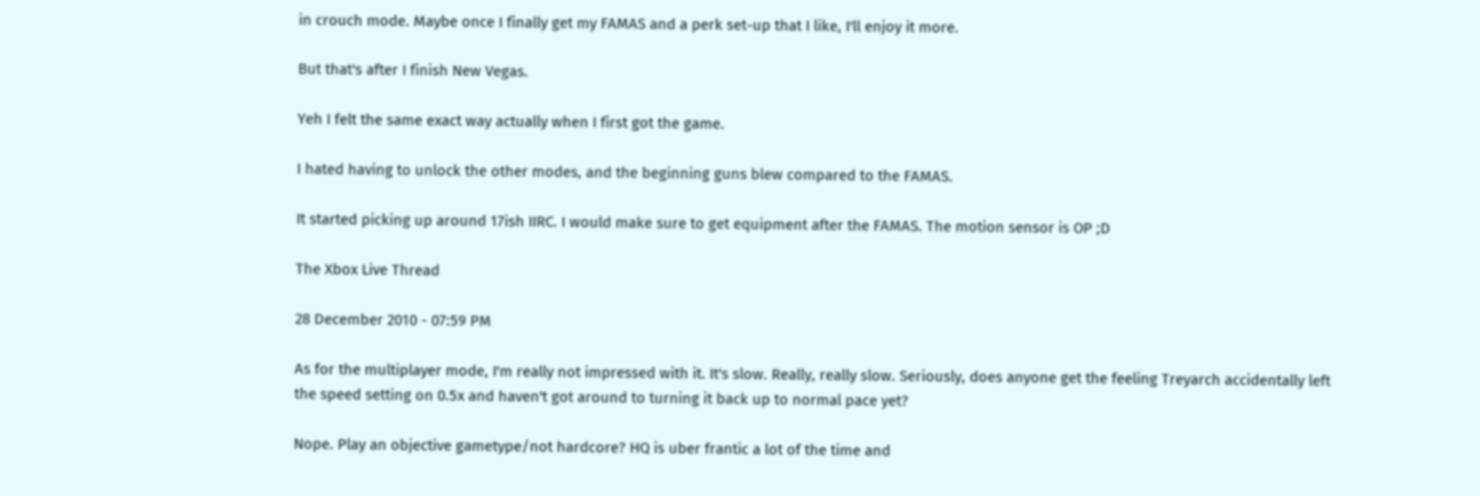in crouch mode. Maybe once I finally get my FAMAS and a perk set-up that I like, I'll enjoy it more.

But that's after I finish New Vegas.

Yeh I felt the same exact way actually when I first got the game.

I hated having to unlock the other modes, and the beginning guns blew compared to the FAMAS.

It started picking up around 17ish IIRC. I would make sure to get equipment after the FAMAS. The motion sensor is OP ;D

The Xbox Live Thread

28 December 2010 - 07:59 PM

As for the multiplayer mode, I'm really not impressed with it. It's slow. Really, really slow. Seriously, does anyone get the feeling Treyarch accidentally left the speed setting on 0.5x and haven't got around to turning it back up to normal pace yet?

Nope. Play an objective gametype/not hardcore? HQ is uber frantic a lot of the time and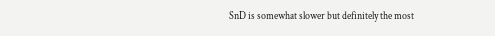SnD is somewhat slower but definitely the most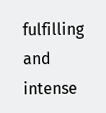fulfilling and intense